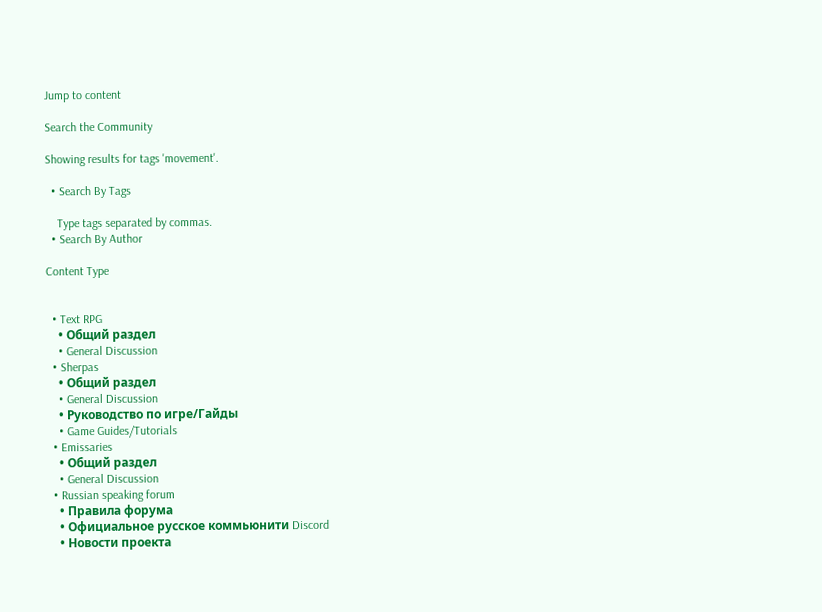Jump to content

Search the Community

Showing results for tags 'movement'.

  • Search By Tags

    Type tags separated by commas.
  • Search By Author

Content Type


  • Text RPG
    • Общий раздел
    • General Discussion
  • Sherpas
    • Общий раздел
    • General Discussion
    • Руководство по игре/Гайды
    • Game Guides/Tutorials
  • Emissaries
    • Общий раздел
    • General Discussion
  • Russian speaking forum
    • Правила форума
    • Официальное русское коммьюнити Discord
    • Новости проекта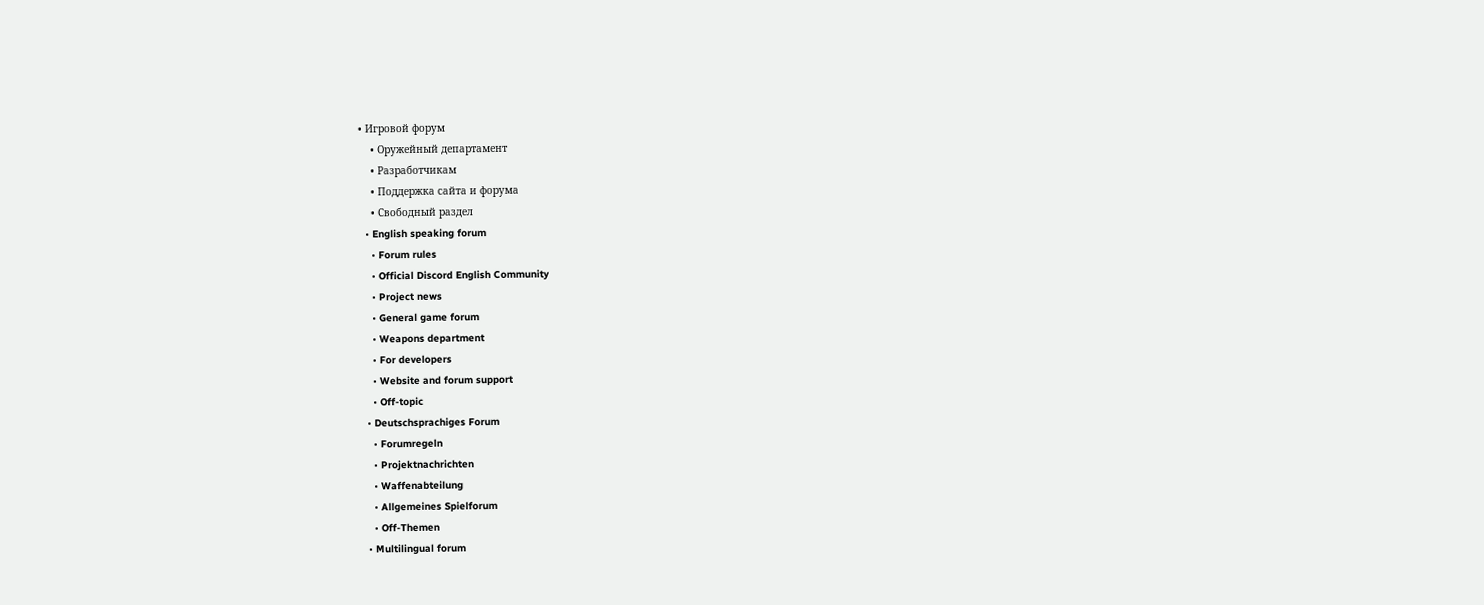• Игровой форум
    • Оружейный департамент
    • Разработчикам
    • Поддержка сайта и форума
    • Свободный раздел
  • English speaking forum
    • Forum rules
    • Official Discord English Community
    • Project news
    • General game forum
    • Weapons department
    • For developers
    • Website and forum support
    • Off-topic
  • Deutschsprachiges Forum
    • Forumregeln
    • Projektnachrichten
    • Waffenabteilung
    • Allgemeines Spielforum
    • Off-Themen
  • Multilingual forum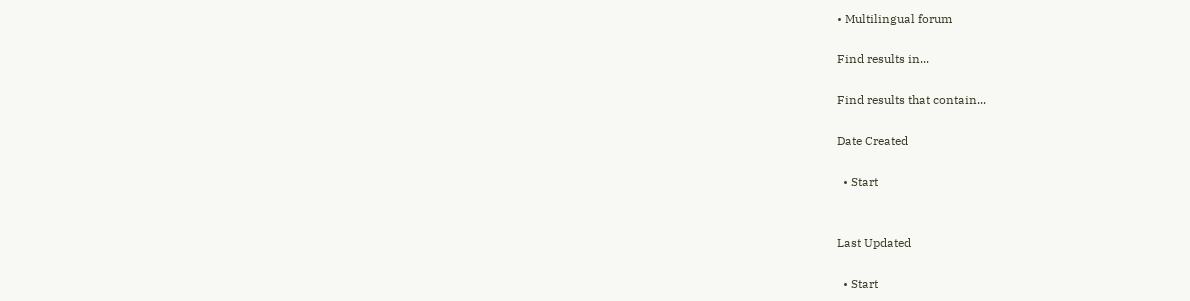• Multilingual forum

Find results in...

Find results that contain...

Date Created

  • Start


Last Updated

  • Start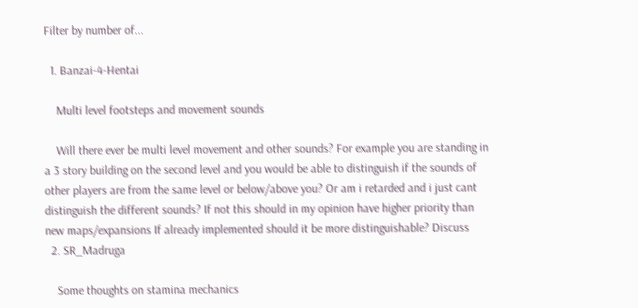Filter by number of...

  1. Banzai-4-Hentai

    Multi level footsteps and movement sounds

    Will there ever be multi level movement and other sounds? For example you are standing in a 3 story building on the second level and you would be able to distinguish if the sounds of other players are from the same level or below/above you? Or am i retarded and i just cant distinguish the different sounds? If not this should in my opinion have higher priority than new maps/expansions If already implemented should it be more distinguishable? Discuss
  2. SR_Madruga

    Some thoughts on stamina mechanics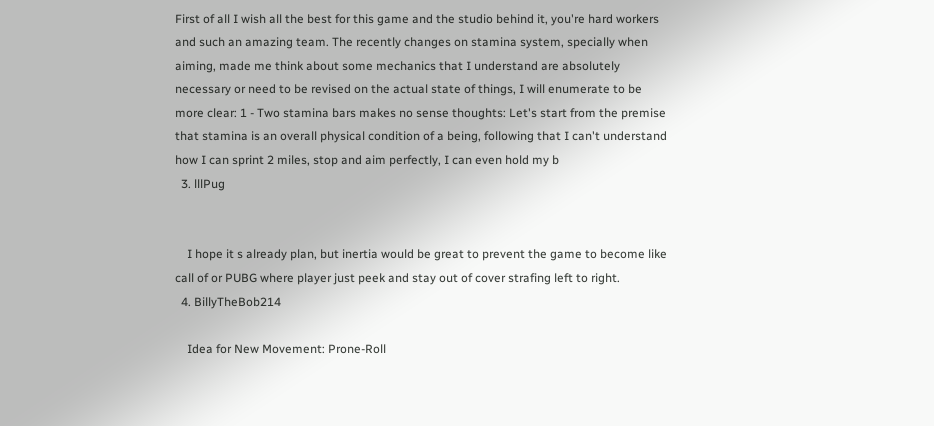First of all I wish all the best for this game and the studio behind it, you're hard workers and such an amazing team. The recently changes on stamina system, specially when aiming, made me think about some mechanics that I understand are absolutely necessary or need to be revised on the actual state of things, I will enumerate to be more clear: 1 - Two stamina bars makes no sense thoughts: Let's start from the premise that stamina is an overall physical condition of a being, following that I can't understand how I can sprint 2 miles, stop and aim perfectly, I can even hold my b
  3. lllPug


    I hope it s already plan, but inertia would be great to prevent the game to become like call of or PUBG where player just peek and stay out of cover strafing left to right.
  4. BillyTheBob214

    Idea for New Movement: Prone-Roll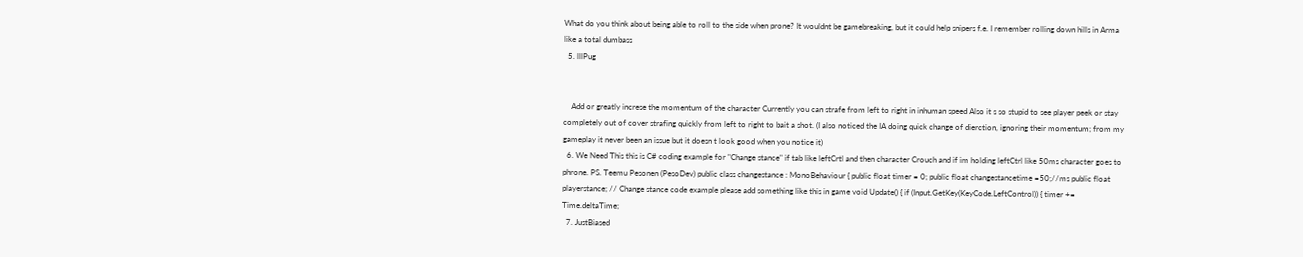What do you think about being able to roll to the side when prone? It wouldnt be gamebreaking, but it could help snipers f.e. I remember rolling down hills in Arma like a total dumbass
  5. lllPug


    Add or greatly increse the momentum of the character Currently you can strafe from left to right in inhuman speed Also it s so stupid to see player peek or stay completely out of cover strafing quickly from left to right to bait a shot. (I also noticed the IA doing quick change of dierction, ignoring their momentum; from my gameplay it never been an issue but it doesn t look good when you notice it)
  6. We Need This this is C# coding example for "Change stance" if tab like leftCrtl and then character Crouch and if im holding leftCtrl like 50ms character goes to phrone. PS. Teemu Pesonen (PesoDev) public class changestance : MonoBehaviour { public float timer = 0; public float changestancetime =50;//ms public float playerstance; // Change stance code example please add something like this in game void Update() { if (Input.GetKey(KeyCode.LeftControl)) { timer += Time.deltaTime;
  7. JustBiased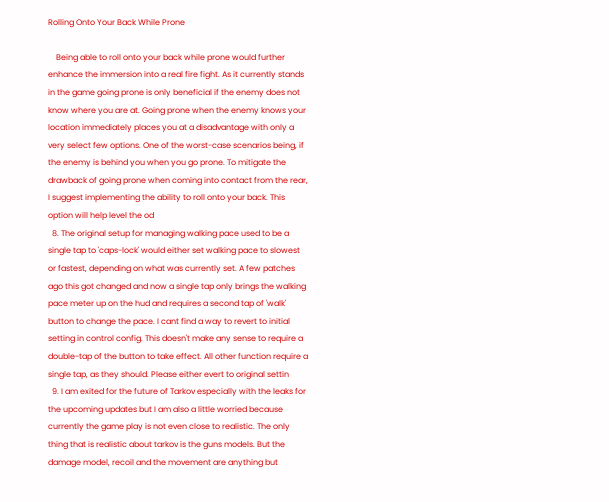Rolling Onto Your Back While Prone

    Being able to roll onto your back while prone would further enhance the immersion into a real fire fight. As it currently stands in the game going prone is only beneficial if the enemy does not know where you are at. Going prone when the enemy knows your location immediately places you at a disadvantage with only a very select few options. One of the worst-case scenarios being, if the enemy is behind you when you go prone. To mitigate the drawback of going prone when coming into contact from the rear, I suggest implementing the ability to roll onto your back. This option will help level the od
  8. The original setup for managing walking pace used to be a single tap to 'caps-lock' would either set walking pace to slowest or fastest, depending on what was currently set. A few patches ago this got changed and now a single tap only brings the walking pace meter up on the hud and requires a second tap of 'walk' button to change the pace. I cant find a way to revert to initial setting in control config. This doesn't make any sense to require a double-tap of the button to take effect. All other function require a single tap, as they should. Please either evert to original settin
  9. I am exited for the future of Tarkov especially with the leaks for the upcoming updates but I am also a little worried because currently the game play is not even close to realistic. The only thing that is realistic about tarkov is the guns models. But the damage model, recoil and the movement are anything but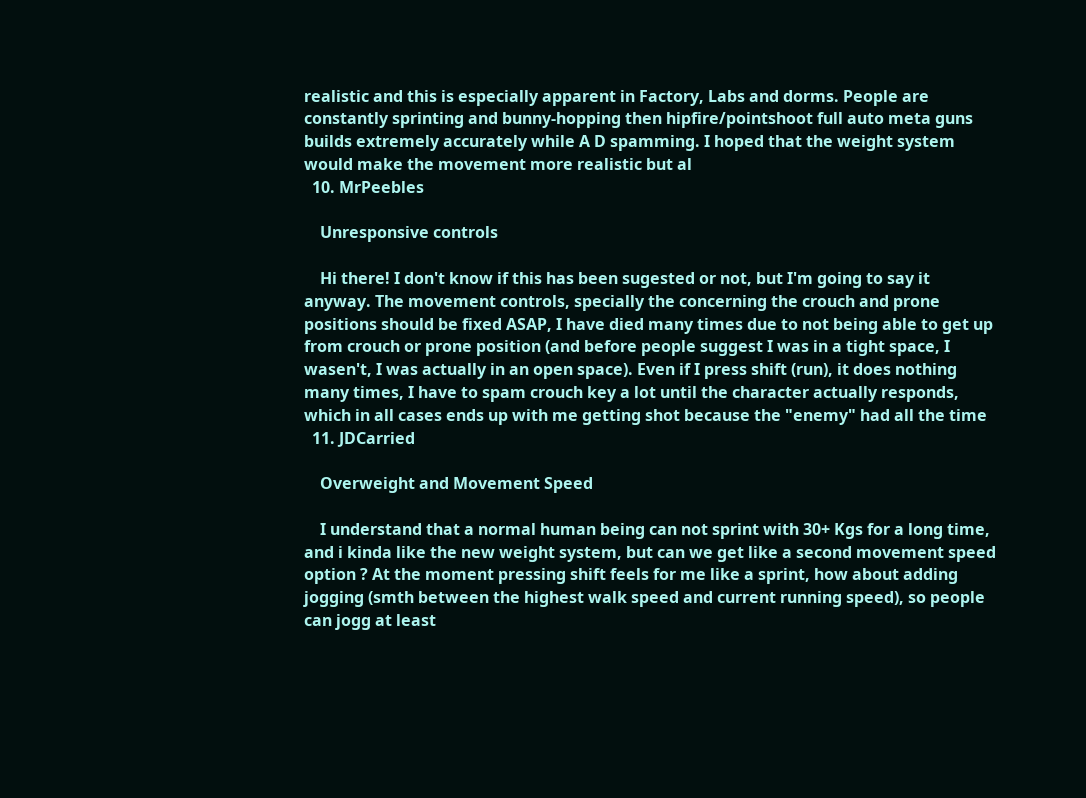realistic and this is especially apparent in Factory, Labs and dorms. People are constantly sprinting and bunny-hopping then hipfire/pointshoot full auto meta guns builds extremely accurately while A D spamming. I hoped that the weight system would make the movement more realistic but al
  10. MrPeebles

    Unresponsive controls

    Hi there! I don't know if this has been sugested or not, but I'm going to say it anyway. The movement controls, specially the concerning the crouch and prone positions should be fixed ASAP, I have died many times due to not being able to get up from crouch or prone position (and before people suggest I was in a tight space, I wasen't, I was actually in an open space). Even if I press shift (run), it does nothing many times, I have to spam crouch key a lot until the character actually responds, which in all cases ends up with me getting shot because the "enemy" had all the time
  11. JDCarried

    Overweight and Movement Speed

    I understand that a normal human being can not sprint with 30+ Kgs for a long time, and i kinda like the new weight system, but can we get like a second movement speed option ? At the moment pressing shift feels for me like a sprint, how about adding jogging (smth between the highest walk speed and current running speed), so people can jogg at least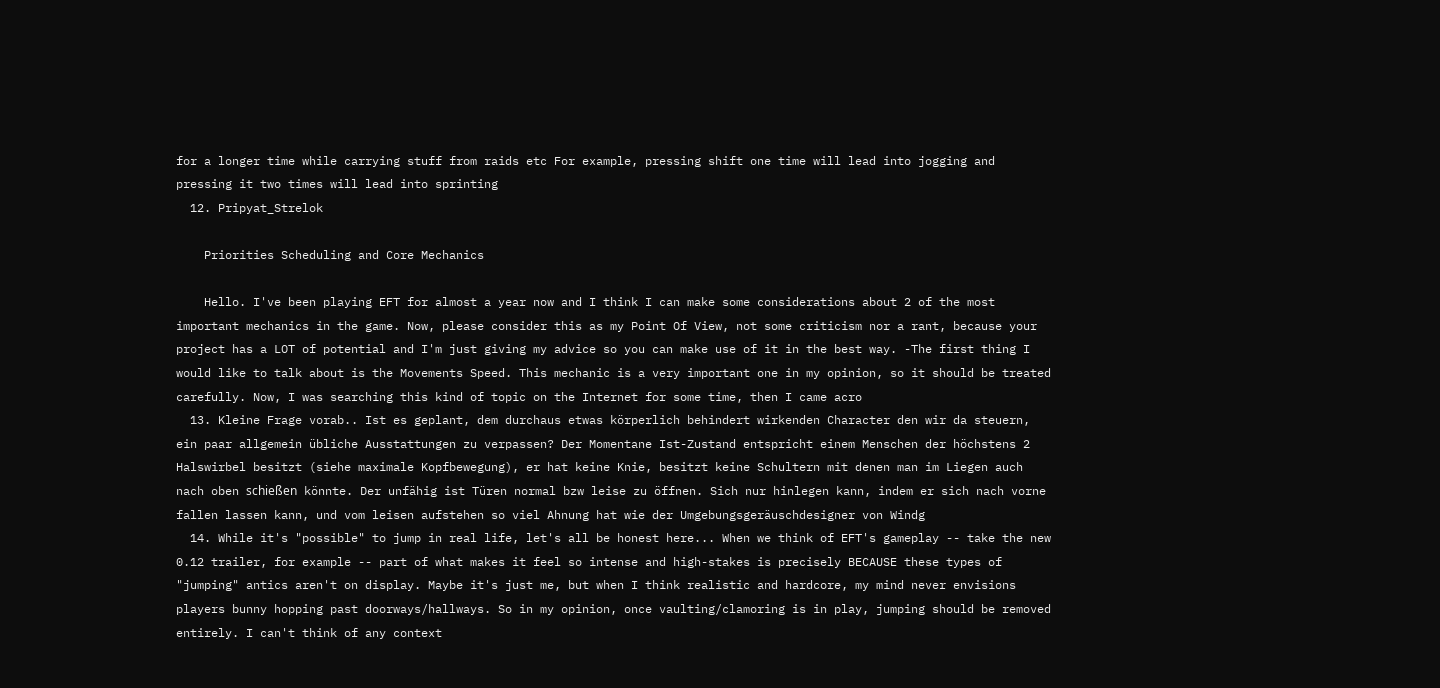for a longer time while carrying stuff from raids etc For example, pressing shift one time will lead into jogging and pressing it two times will lead into sprinting
  12. Pripyat_Strelok

    Priorities Scheduling and Core Mechanics

    Hello. I've been playing EFT for almost a year now and I think I can make some considerations about 2 of the most important mechanics in the game. Now, please consider this as my Point Of View, not some criticism nor a rant, because your project has a LOT of potential and I'm just giving my advice so you can make use of it in the best way. -The first thing I would like to talk about is the Movements Speed. This mechanic is a very important one in my opinion, so it should be treated carefully. Now, I was searching this kind of topic on the Internet for some time, then I came acro
  13. Kleine Frage vorab.. Ist es geplant, dem durchaus etwas körperlich behindert wirkenden Character den wir da steuern, ein paar allgemein übliche Ausstattungen zu verpassen? Der Momentane Ist-Zustand entspricht einem Menschen der höchstens 2 Halswirbel besitzt (siehe maximale Kopfbewegung), er hat keine Knie, besitzt keine Schultern mit denen man im Liegen auch nach oben schießen könnte. Der unfähig ist Türen normal bzw leise zu öffnen. Sich nur hinlegen kann, indem er sich nach vorne fallen lassen kann, und vom leisen aufstehen so viel Ahnung hat wie der Umgebungsgeräuschdesigner von Windg
  14. While it's "possible" to jump in real life, let's all be honest here... When we think of EFT's gameplay -- take the new 0.12 trailer, for example -- part of what makes it feel so intense and high-stakes is precisely BECAUSE these types of "jumping" antics aren't on display. Maybe it's just me, but when I think realistic and hardcore, my mind never envisions players bunny hopping past doorways/hallways. So in my opinion, once vaulting/clamoring is in play, jumping should be removed entirely. I can't think of any context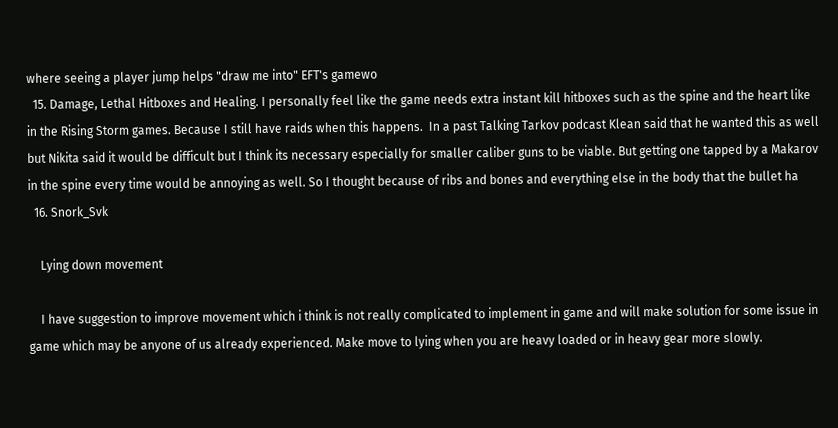where seeing a player jump helps "draw me into" EFT's gamewo
  15. Damage, Lethal Hitboxes and Healing. I personally feel like the game needs extra instant kill hitboxes such as the spine and the heart like in the Rising Storm games. Because I still have raids when this happens.  In a past Talking Tarkov podcast Klean said that he wanted this as well but Nikita said it would be difficult but I think its necessary especially for smaller caliber guns to be viable. But getting one tapped by a Makarov in the spine every time would be annoying as well. So I thought because of ribs and bones and everything else in the body that the bullet ha
  16. Snork_Svk

    Lying down movement

    I have suggestion to improve movement which i think is not really complicated to implement in game and will make solution for some issue in game which may be anyone of us already experienced. Make move to lying when you are heavy loaded or in heavy gear more slowly.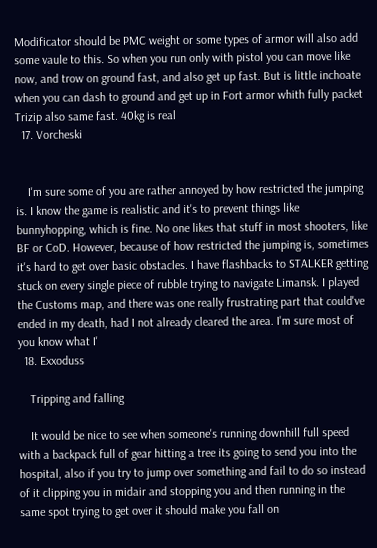Modificator should be PMC weight or some types of armor will also add some vaule to this. So when you run only with pistol you can move like now, and trow on ground fast, and also get up fast. But is little inchoate when you can dash to ground and get up in Fort armor whith fully packet Trizip also same fast. 40kg is real
  17. Vorcheski


    I'm sure some of you are rather annoyed by how restricted the jumping is. I know the game is realistic and it's to prevent things like bunnyhopping, which is fine. No one likes that stuff in most shooters, like BF or CoD. However, because of how restricted the jumping is, sometimes it's hard to get over basic obstacles. I have flashbacks to STALKER getting stuck on every single piece of rubble trying to navigate Limansk. I played the Customs map, and there was one really frustrating part that could've ended in my death, had I not already cleared the area. I'm sure most of you know what I'
  18. Exxoduss

    Tripping and falling

    It would be nice to see when someone's running downhill full speed with a backpack full of gear hitting a tree its going to send you into the hospital, also if you try to jump over something and fail to do so instead of it clipping you in midair and stopping you and then running in the same spot trying to get over it should make you fall on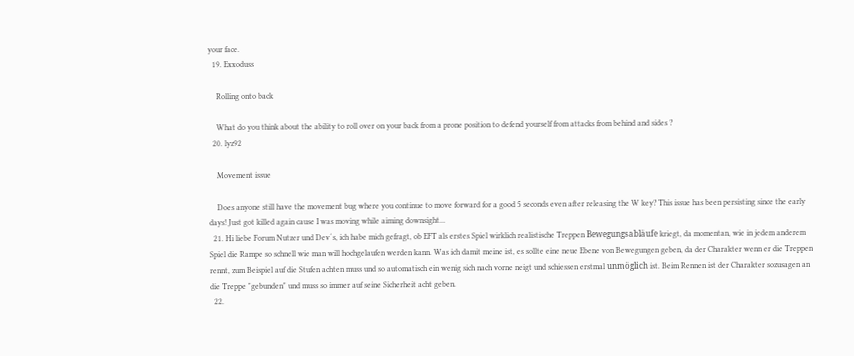your face.
  19. Exxoduss

    Rolling onto back

    What do you think about the ability to roll over on your back from a prone position to defend yourself from attacks from behind and sides ?
  20. lyz92

    Movement issue

    Does anyone still have the movement bug where you continue to move forward for a good 5 seconds even after releasing the W key? This issue has been persisting since the early days! Just got killed again cause I was moving while aiming downsight...
  21. Hi liebe Forum Nutzer und Dev´s, ich habe mich gefragt, ob EFT als erstes Spiel wirklich realistische Treppen Bewegungsabläufe kriegt, da momentan, wie in jedem anderem Spiel die Rampe so schnell wie man will hochgelaufen werden kann. Was ich damit meine ist, es sollte eine neue Ebene von Bewegungen geben, da der Charakter wenn er die Treppen rennt, zum Beispiel auf die Stufen achten muss und so automatisch ein wenig sich nach vorne neigt und schiessen erstmal unmöglich ist. Beim Rennen ist der Charakter sozusagen an die Treppe "gebunden" und muss so immer auf seine Sicherheit acht geben.
  22.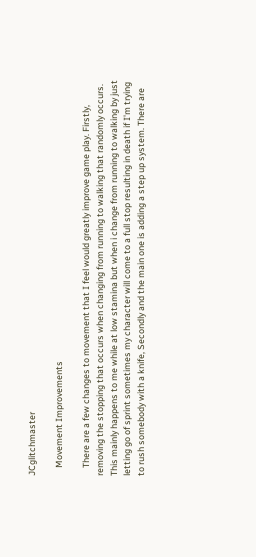JCglitchmaster

    Movement Improvements

    There are a few changes to movement that I feel would greatly improve game play. Firstly, removing the stopping that occurs when changing from running to walking that randomly occurs. This mainly happens to me while at low stamina but when i change from running to walking by just letting go of sprint sometimes my character will come to a full stop resulting in death if I'm trying to rush somebody with a knife, Secondly and the main one is adding a step up system. There are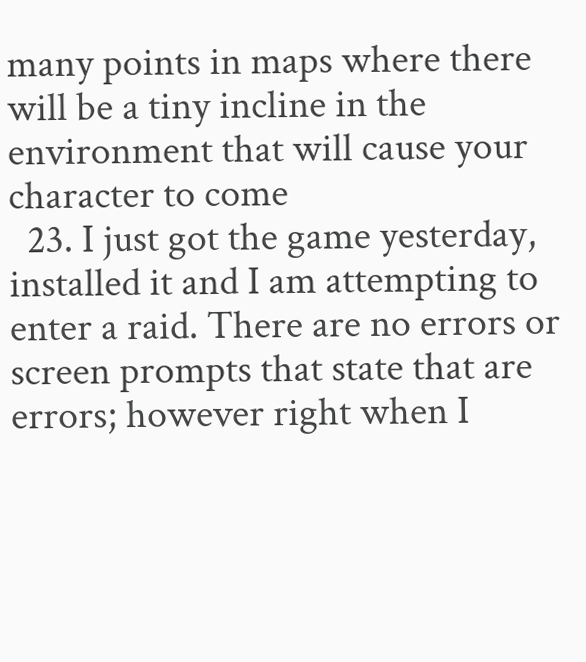many points in maps where there will be a tiny incline in the environment that will cause your character to come
  23. I just got the game yesterday, installed it and I am attempting to enter a raid. There are no errors or screen prompts that state that are errors; however right when I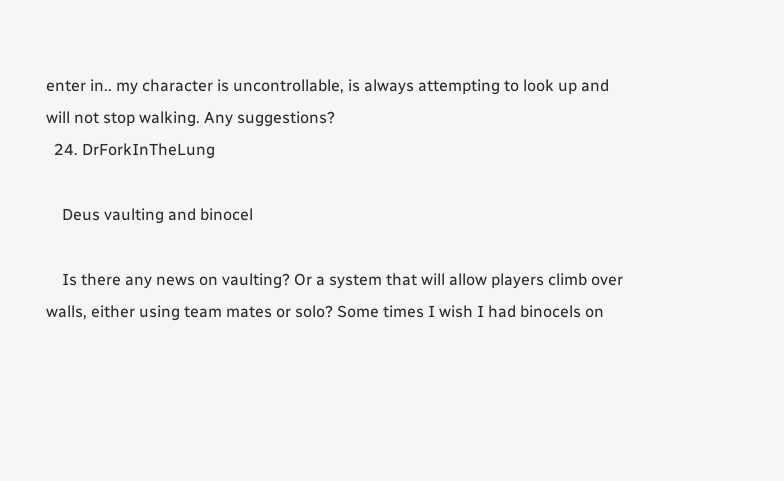enter in.. my character is uncontrollable, is always attempting to look up and will not stop walking. Any suggestions?
  24. DrForkInTheLung

    Deus vaulting and binocel

    Is there any news on vaulting? Or a system that will allow players climb over walls, either using team mates or solo? Some times I wish I had binocels on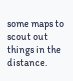some maps to scout out things in the distance.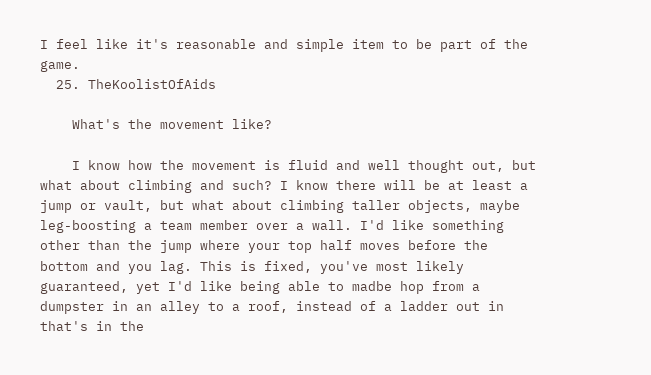I feel like it's reasonable and simple item to be part of the game.
  25. TheKoolistOfAids

    What's the movement like?

    I know how the movement is fluid and well thought out, but what about climbing and such? I know there will be at least a jump or vault, but what about climbing taller objects, maybe leg-boosting a team member over a wall. I'd like something other than the jump where your top half moves before the bottom and you lag. This is fixed, you've most likely guaranteed, yet I'd like being able to madbe hop from a dumpster in an alley to a roof, instead of a ladder out in that's in the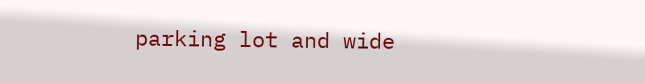parking lot and wide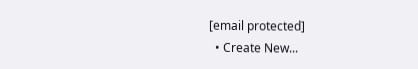[email protected]
  • Create New...